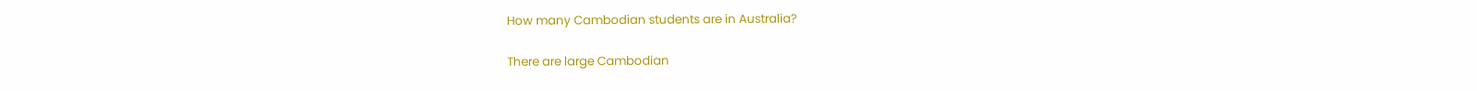How many Cambodian students are in Australia?

There are large Cambodian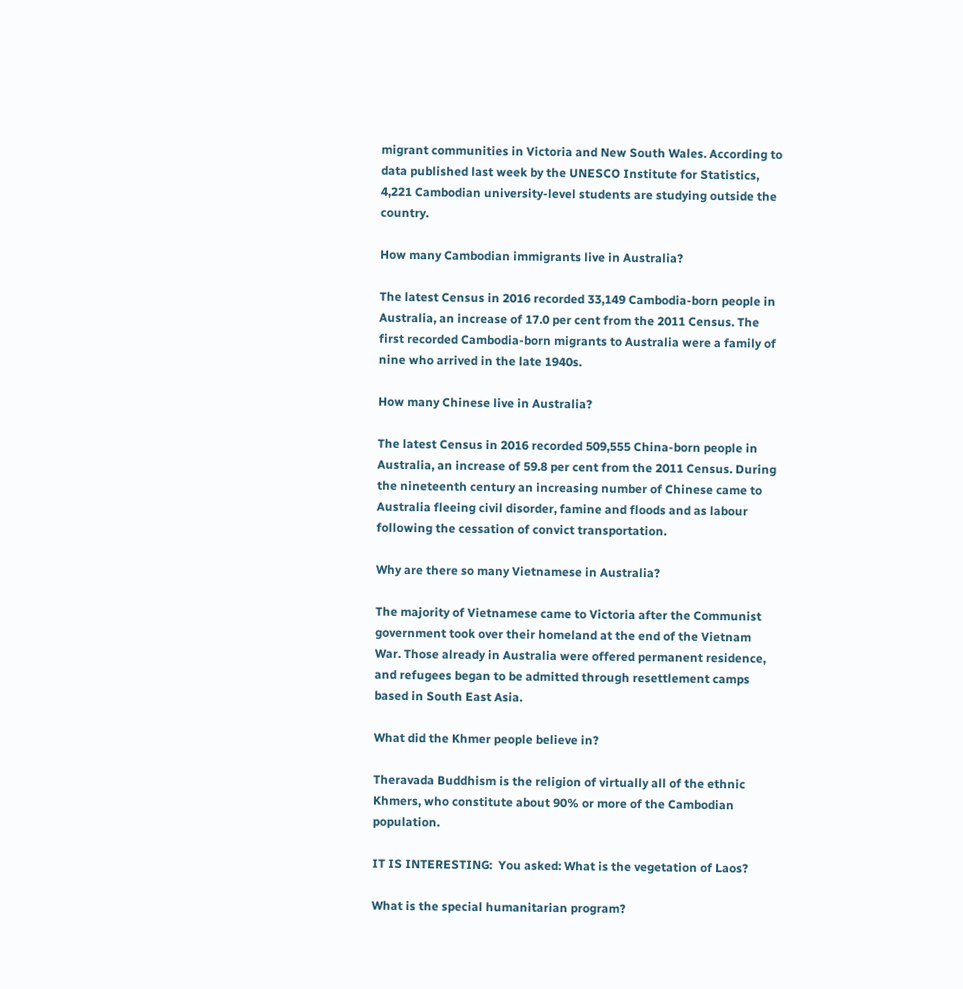migrant communities in Victoria and New South Wales. According to data published last week by the UNESCO Institute for Statistics, 4,221 Cambodian university-level students are studying outside the country.

How many Cambodian immigrants live in Australia?

The latest Census in 2016 recorded 33,149 Cambodia-born people in Australia, an increase of 17.0 per cent from the 2011 Census. The first recorded Cambodia-born migrants to Australia were a family of nine who arrived in the late 1940s.

How many Chinese live in Australia?

The latest Census in 2016 recorded 509,555 China-born people in Australia, an increase of 59.8 per cent from the 2011 Census. During the nineteenth century an increasing number of Chinese came to Australia fleeing civil disorder, famine and floods and as labour following the cessation of convict transportation.

Why are there so many Vietnamese in Australia?

The majority of Vietnamese came to Victoria after the Communist government took over their homeland at the end of the Vietnam War. Those already in Australia were offered permanent residence, and refugees began to be admitted through resettlement camps based in South East Asia.

What did the Khmer people believe in?

Theravada Buddhism is the religion of virtually all of the ethnic Khmers, who constitute about 90% or more of the Cambodian population.

IT IS INTERESTING:  You asked: What is the vegetation of Laos?

What is the special humanitarian program?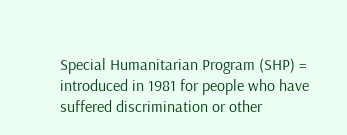Special Humanitarian Program (SHP) = introduced in 1981 for people who have suffered discrimination or other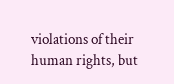violations of their human rights, but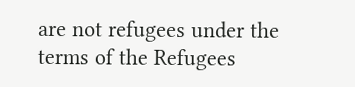are not refugees under the terms of the Refugees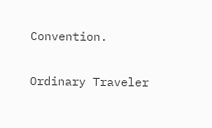Convention.

Ordinary Traveler